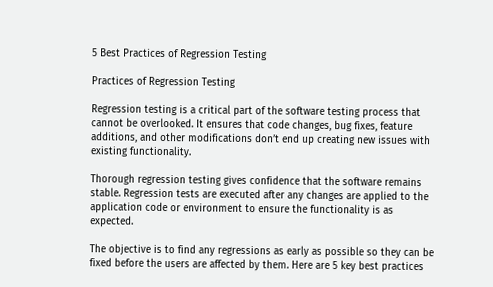5 Best Practices of Regression Testing

Practices of Regression Testing

Regression testing is a critical part of the software testing process that cannot be overlooked. It ensures that code changes, bug fixes, feature additions, and other modifications don’t end up creating new issues with existing functionality.

Thorough regression testing gives confidence that the software remains stable. Regression tests are executed after any changes are applied to the application code or environment to ensure the functionality is as expected.

The objective is to find any regressions as early as possible so they can be fixed before the users are affected by them. Here are 5 key best practices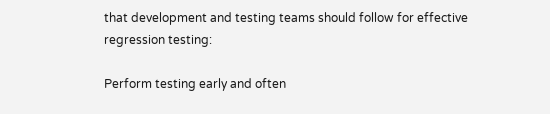that development and testing teams should follow for effective regression testing:

Perform testing early and often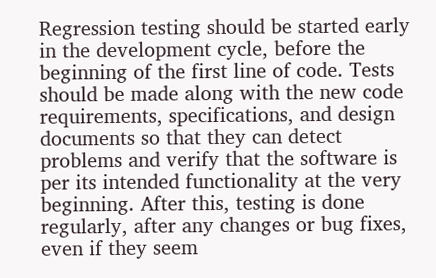Regression testing should be started early in the development cycle, before the beginning of the first line of code. Tests should be made along with the new code requirements, specifications, and design documents so that they can detect problems and verify that the software is per its intended functionality at the very beginning. After this, testing is done regularly, after any changes or bug fixes, even if they seem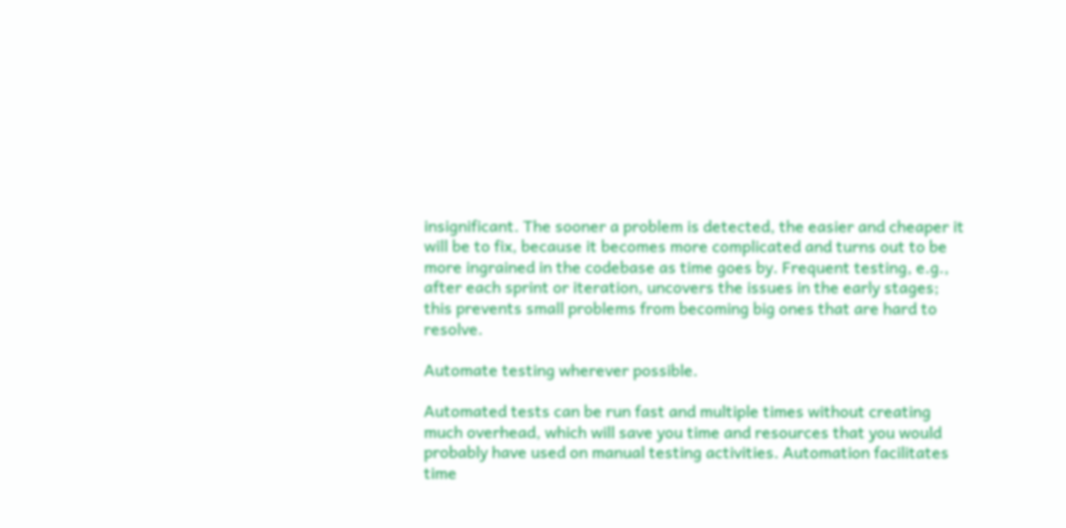insignificant. The sooner a problem is detected, the easier and cheaper it will be to fix, because it becomes more complicated and turns out to be more ingrained in the codebase as time goes by. Frequent testing, e.g., after each sprint or iteration, uncovers the issues in the early stages; this prevents small problems from becoming big ones that are hard to resolve.

Automate testing wherever possible.

Automated tests can be run fast and multiple times without creating much overhead, which will save you time and resources that you would probably have used on manual testing activities. Automation facilitates time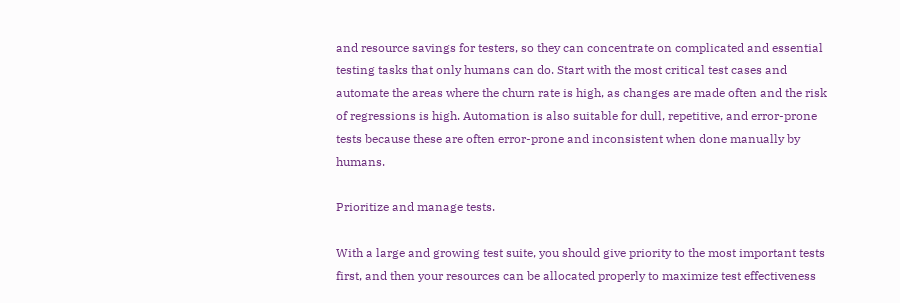and resource savings for testers, so they can concentrate on complicated and essential testing tasks that only humans can do. Start with the most critical test cases and automate the areas where the churn rate is high, as changes are made often and the risk of regressions is high. Automation is also suitable for dull, repetitive, and error-prone tests because these are often error-prone and inconsistent when done manually by humans.

Prioritize and manage tests.

With a large and growing test suite, you should give priority to the most important tests first, and then your resources can be allocated properly to maximize test effectiveness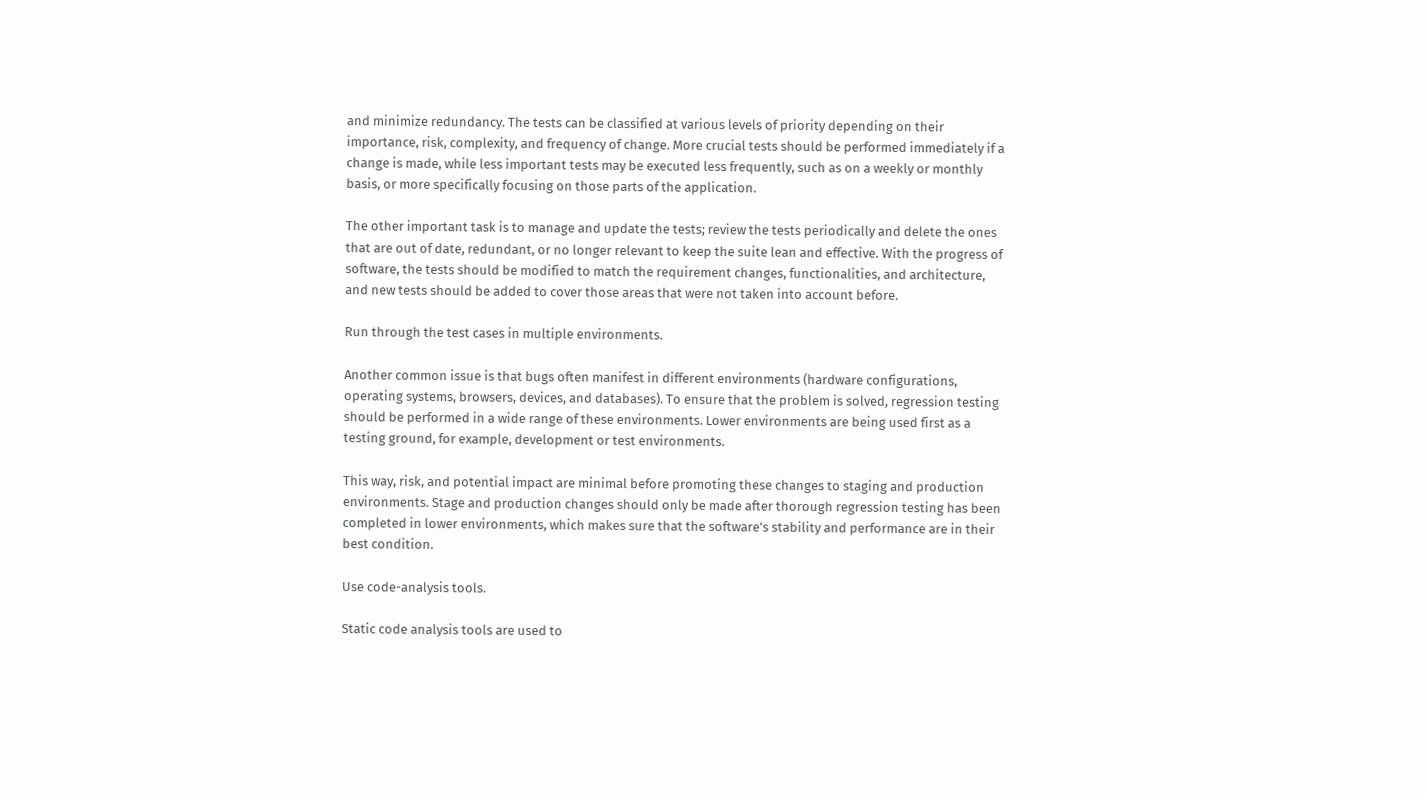and minimize redundancy. The tests can be classified at various levels of priority depending on their importance, risk, complexity, and frequency of change. More crucial tests should be performed immediately if a change is made, while less important tests may be executed less frequently, such as on a weekly or monthly basis, or more specifically focusing on those parts of the application.

The other important task is to manage and update the tests; review the tests periodically and delete the ones that are out of date, redundant, or no longer relevant to keep the suite lean and effective. With the progress of software, the tests should be modified to match the requirement changes, functionalities, and architecture, and new tests should be added to cover those areas that were not taken into account before.

Run through the test cases in multiple environments.

Another common issue is that bugs often manifest in different environments (hardware configurations, operating systems, browsers, devices, and databases). To ensure that the problem is solved, regression testing should be performed in a wide range of these environments. Lower environments are being used first as a testing ground, for example, development or test environments.

This way, risk, and potential impact are minimal before promoting these changes to staging and production environments. Stage and production changes should only be made after thorough regression testing has been completed in lower environments, which makes sure that the software’s stability and performance are in their best condition.

Use code-analysis tools.

Static code analysis tools are used to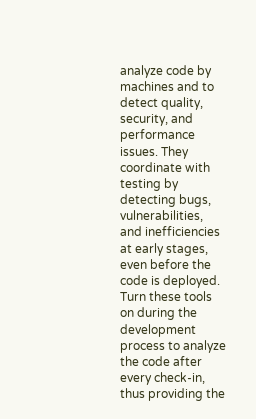analyze code by machines and to detect quality, security, and performance issues. They coordinate with testing by detecting bugs, vulnerabilities, and inefficiencies at early stages, even before the code is deployed. Turn these tools on during the development process to analyze the code after every check-in, thus providing the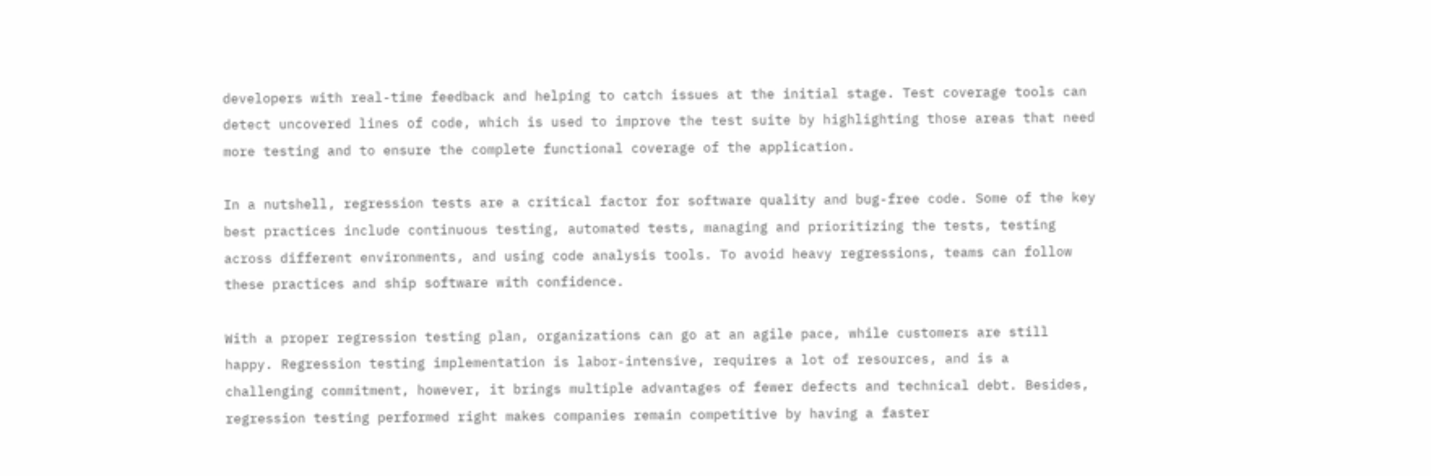developers with real-time feedback and helping to catch issues at the initial stage. Test coverage tools can detect uncovered lines of code, which is used to improve the test suite by highlighting those areas that need more testing and to ensure the complete functional coverage of the application.

In a nutshell, regression tests are a critical factor for software quality and bug-free code. Some of the key best practices include continuous testing, automated tests, managing and prioritizing the tests, testing across different environments, and using code analysis tools. To avoid heavy regressions, teams can follow these practices and ship software with confidence.

With a proper regression testing plan, organizations can go at an agile pace, while customers are still happy. Regression testing implementation is labor-intensive, requires a lot of resources, and is a challenging commitment, however, it brings multiple advantages of fewer defects and technical debt. Besides, regression testing performed right makes companies remain competitive by having a faster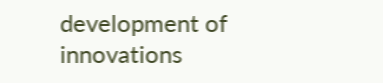development of innovations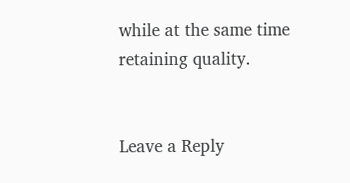while at the same time retaining quality.


Leave a Reply